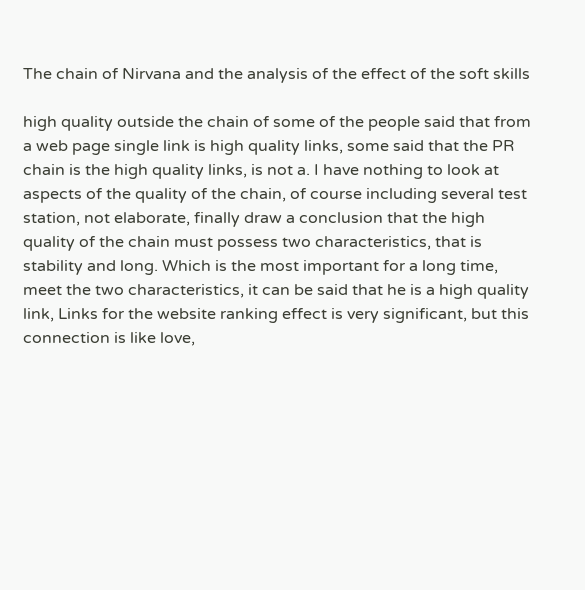The chain of Nirvana and the analysis of the effect of the soft skills

high quality outside the chain of some of the people said that from a web page single link is high quality links, some said that the PR chain is the high quality links, is not a. I have nothing to look at aspects of the quality of the chain, of course including several test station, not elaborate, finally draw a conclusion that the high quality of the chain must possess two characteristics, that is stability and long. Which is the most important for a long time, meet the two characteristics, it can be said that he is a high quality link, Links for the website ranking effect is very significant, but this connection is like love,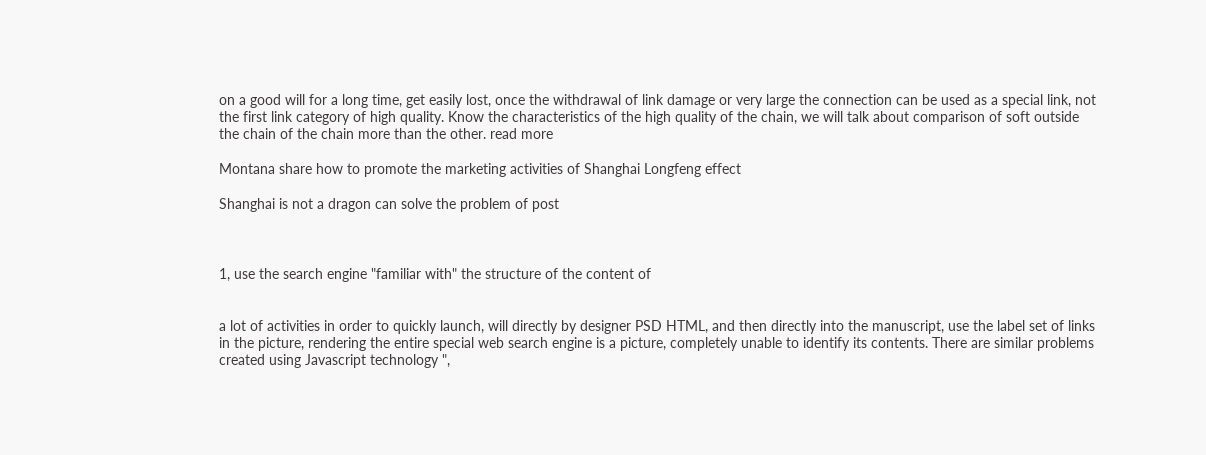on a good will for a long time, get easily lost, once the withdrawal of link damage or very large the connection can be used as a special link, not the first link category of high quality. Know the characteristics of the high quality of the chain, we will talk about comparison of soft outside the chain of the chain more than the other. read more

Montana share how to promote the marketing activities of Shanghai Longfeng effect

Shanghai is not a dragon can solve the problem of post



1, use the search engine "familiar with" the structure of the content of


a lot of activities in order to quickly launch, will directly by designer PSD HTML, and then directly into the manuscript, use the label set of links in the picture, rendering the entire special web search engine is a picture, completely unable to identify its contents. There are similar problems created using Javascript technology ",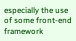especially the use of some front-end framework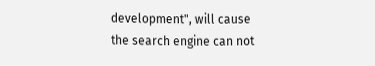development", will cause the search engine can not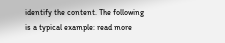identify the content. The following is a typical example: read more